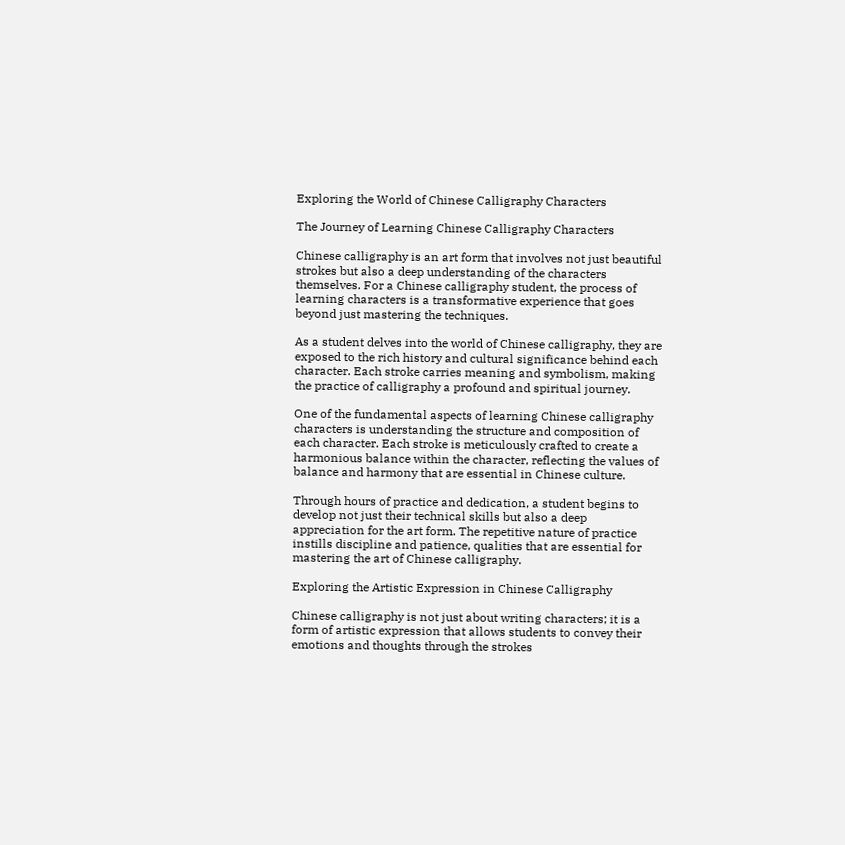Exploring the World of Chinese Calligraphy Characters

The Journey of Learning Chinese Calligraphy Characters

Chinese calligraphy is an art form that involves not just beautiful strokes but also a deep understanding of the characters themselves. For a Chinese calligraphy student, the process of learning characters is a transformative experience that goes beyond just mastering the techniques.

As a student delves into the world of Chinese calligraphy, they are exposed to the rich history and cultural significance behind each character. Each stroke carries meaning and symbolism, making the practice of calligraphy a profound and spiritual journey.

One of the fundamental aspects of learning Chinese calligraphy characters is understanding the structure and composition of each character. Each stroke is meticulously crafted to create a harmonious balance within the character, reflecting the values of balance and harmony that are essential in Chinese culture.

Through hours of practice and dedication, a student begins to develop not just their technical skills but also a deep appreciation for the art form. The repetitive nature of practice instills discipline and patience, qualities that are essential for mastering the art of Chinese calligraphy.

Exploring the Artistic Expression in Chinese Calligraphy

Chinese calligraphy is not just about writing characters; it is a form of artistic expression that allows students to convey their emotions and thoughts through the strokes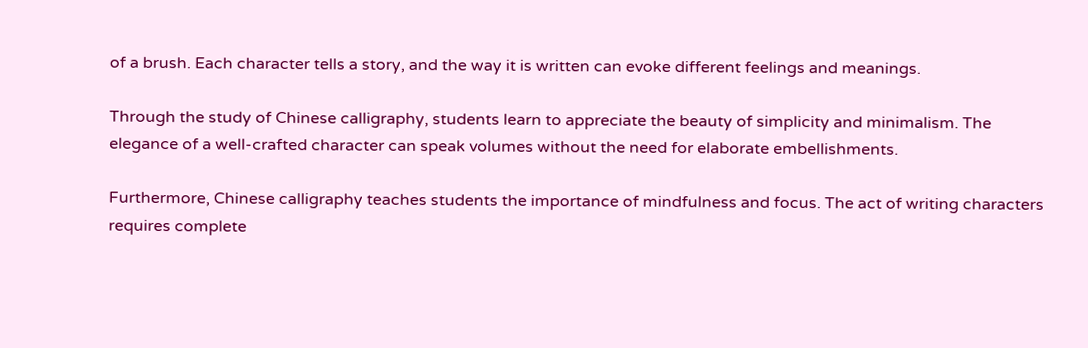of a brush. Each character tells a story, and the way it is written can evoke different feelings and meanings.

Through the study of Chinese calligraphy, students learn to appreciate the beauty of simplicity and minimalism. The elegance of a well-crafted character can speak volumes without the need for elaborate embellishments.

Furthermore, Chinese calligraphy teaches students the importance of mindfulness and focus. The act of writing characters requires complete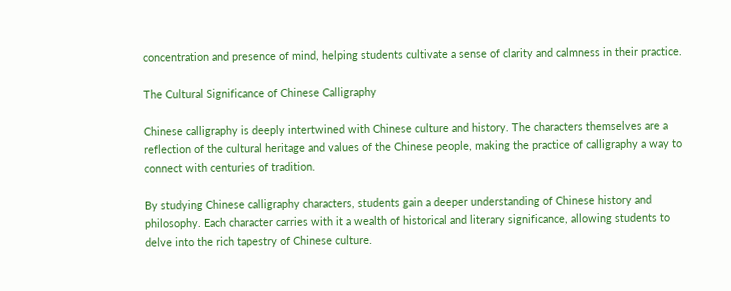concentration and presence of mind, helping students cultivate a sense of clarity and calmness in their practice.

The Cultural Significance of Chinese Calligraphy

Chinese calligraphy is deeply intertwined with Chinese culture and history. The characters themselves are a reflection of the cultural heritage and values of the Chinese people, making the practice of calligraphy a way to connect with centuries of tradition.

By studying Chinese calligraphy characters, students gain a deeper understanding of Chinese history and philosophy. Each character carries with it a wealth of historical and literary significance, allowing students to delve into the rich tapestry of Chinese culture.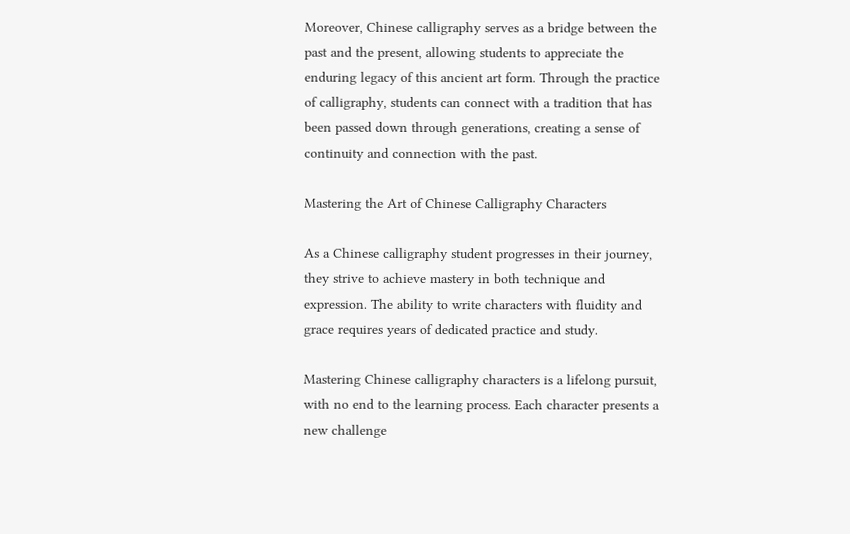Moreover, Chinese calligraphy serves as a bridge between the past and the present, allowing students to appreciate the enduring legacy of this ancient art form. Through the practice of calligraphy, students can connect with a tradition that has been passed down through generations, creating a sense of continuity and connection with the past.

Mastering the Art of Chinese Calligraphy Characters

As a Chinese calligraphy student progresses in their journey, they strive to achieve mastery in both technique and expression. The ability to write characters with fluidity and grace requires years of dedicated practice and study.

Mastering Chinese calligraphy characters is a lifelong pursuit, with no end to the learning process. Each character presents a new challenge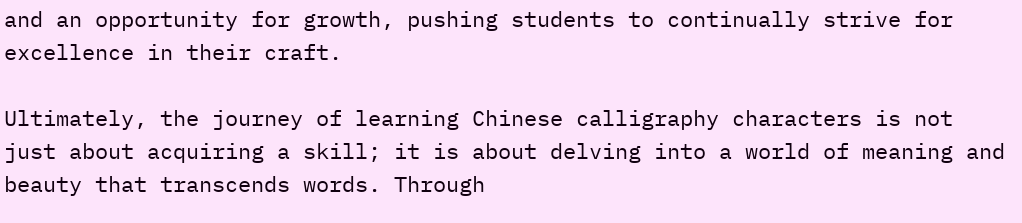and an opportunity for growth, pushing students to continually strive for excellence in their craft.

Ultimately, the journey of learning Chinese calligraphy characters is not just about acquiring a skill; it is about delving into a world of meaning and beauty that transcends words. Through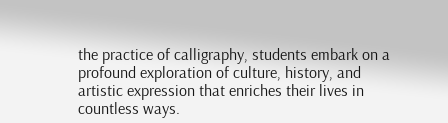the practice of calligraphy, students embark on a profound exploration of culture, history, and artistic expression that enriches their lives in countless ways.